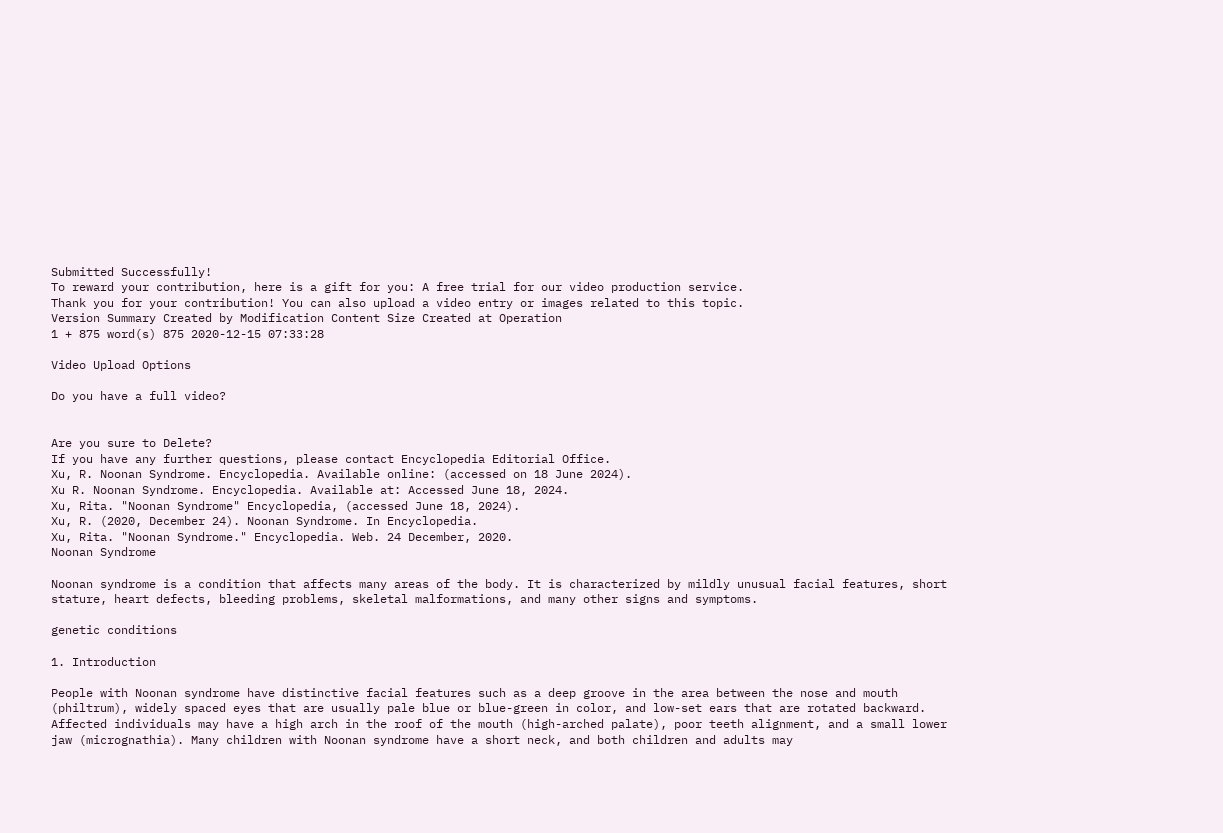Submitted Successfully!
To reward your contribution, here is a gift for you: A free trial for our video production service.
Thank you for your contribution! You can also upload a video entry or images related to this topic.
Version Summary Created by Modification Content Size Created at Operation
1 + 875 word(s) 875 2020-12-15 07:33:28

Video Upload Options

Do you have a full video?


Are you sure to Delete?
If you have any further questions, please contact Encyclopedia Editorial Office.
Xu, R. Noonan Syndrome. Encyclopedia. Available online: (accessed on 18 June 2024).
Xu R. Noonan Syndrome. Encyclopedia. Available at: Accessed June 18, 2024.
Xu, Rita. "Noonan Syndrome" Encyclopedia, (accessed June 18, 2024).
Xu, R. (2020, December 24). Noonan Syndrome. In Encyclopedia.
Xu, Rita. "Noonan Syndrome." Encyclopedia. Web. 24 December, 2020.
Noonan Syndrome

Noonan syndrome is a condition that affects many areas of the body. It is characterized by mildly unusual facial features, short stature, heart defects, bleeding problems, skeletal malformations, and many other signs and symptoms.

genetic conditions

1. Introduction

People with Noonan syndrome have distinctive facial features such as a deep groove in the area between the nose and mouth (philtrum), widely spaced eyes that are usually pale blue or blue-green in color, and low-set ears that are rotated backward. Affected individuals may have a high arch in the roof of the mouth (high-arched palate), poor teeth alignment, and a small lower jaw (micrognathia). Many children with Noonan syndrome have a short neck, and both children and adults may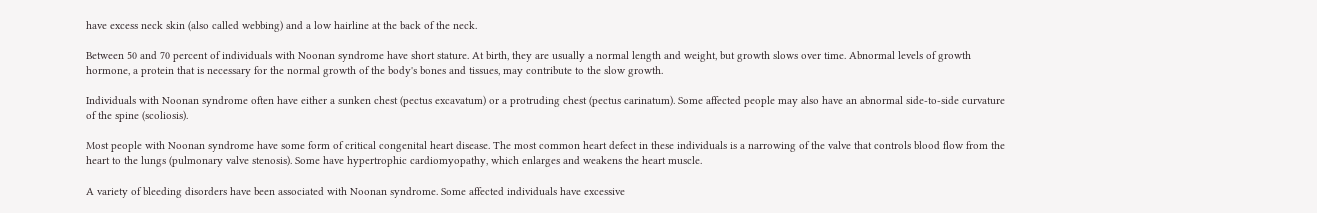have excess neck skin (also called webbing) and a low hairline at the back of the neck.

Between 50 and 70 percent of individuals with Noonan syndrome have short stature. At birth, they are usually a normal length and weight, but growth slows over time. Abnormal levels of growth hormone, a protein that is necessary for the normal growth of the body's bones and tissues, may contribute to the slow growth.

Individuals with Noonan syndrome often have either a sunken chest (pectus excavatum) or a protruding chest (pectus carinatum). Some affected people may also have an abnormal side-to-side curvature of the spine (scoliosis).

Most people with Noonan syndrome have some form of critical congenital heart disease. The most common heart defect in these individuals is a narrowing of the valve that controls blood flow from the heart to the lungs (pulmonary valve stenosis). Some have hypertrophic cardiomyopathy, which enlarges and weakens the heart muscle.

A variety of bleeding disorders have been associated with Noonan syndrome. Some affected individuals have excessive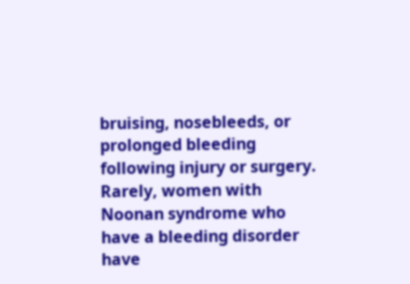bruising, nosebleeds, or prolonged bleeding following injury or surgery. Rarely, women with Noonan syndrome who have a bleeding disorder have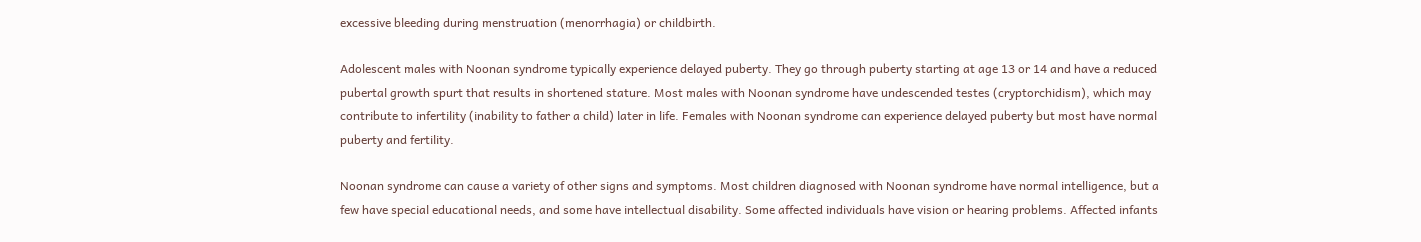excessive bleeding during menstruation (menorrhagia) or childbirth.

Adolescent males with Noonan syndrome typically experience delayed puberty. They go through puberty starting at age 13 or 14 and have a reduced pubertal growth spurt that results in shortened stature. Most males with Noonan syndrome have undescended testes (cryptorchidism), which may contribute to infertility (inability to father a child) later in life. Females with Noonan syndrome can experience delayed puberty but most have normal puberty and fertility.

Noonan syndrome can cause a variety of other signs and symptoms. Most children diagnosed with Noonan syndrome have normal intelligence, but a few have special educational needs, and some have intellectual disability. Some affected individuals have vision or hearing problems. Affected infants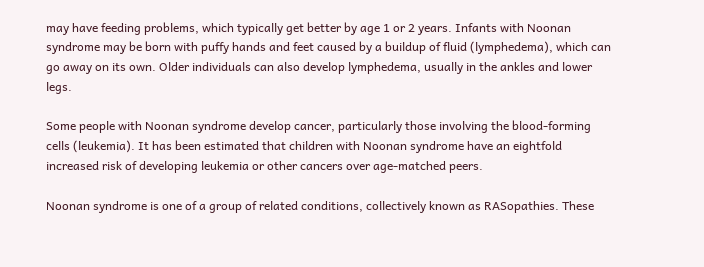may have feeding problems, which typically get better by age 1 or 2 years. Infants with Noonan syndrome may be born with puffy hands and feet caused by a buildup of fluid (lymphedema), which can go away on its own. Older individuals can also develop lymphedema, usually in the ankles and lower legs.

Some people with Noonan syndrome develop cancer, particularly those involving the blood-forming cells (leukemia). It has been estimated that children with Noonan syndrome have an eightfold increased risk of developing leukemia or other cancers over age-matched peers.

Noonan syndrome is one of a group of related conditions, collectively known as RASopathies. These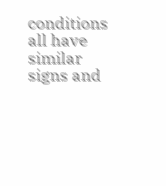conditions all have similar signs and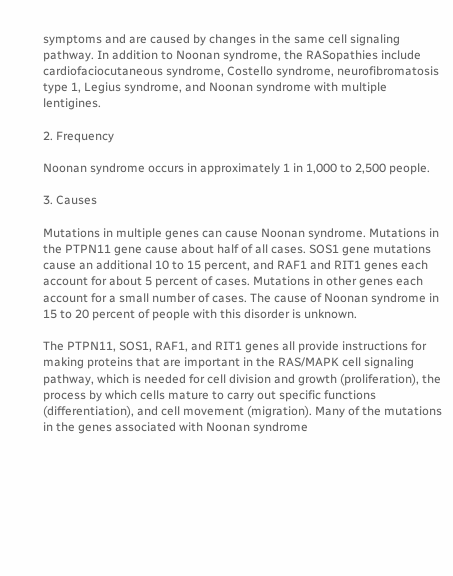symptoms and are caused by changes in the same cell signaling pathway. In addition to Noonan syndrome, the RASopathies include cardiofaciocutaneous syndrome, Costello syndrome, neurofibromatosis type 1, Legius syndrome, and Noonan syndrome with multiple lentigines.

2. Frequency

Noonan syndrome occurs in approximately 1 in 1,000 to 2,500 people.

3. Causes

Mutations in multiple genes can cause Noonan syndrome. Mutations in the PTPN11 gene cause about half of all cases. SOS1 gene mutations cause an additional 10 to 15 percent, and RAF1 and RIT1 genes each account for about 5 percent of cases. Mutations in other genes each account for a small number of cases. The cause of Noonan syndrome in 15 to 20 percent of people with this disorder is unknown.

The PTPN11, SOS1, RAF1, and RIT1 genes all provide instructions for making proteins that are important in the RAS/MAPK cell signaling pathway, which is needed for cell division and growth (proliferation), the process by which cells mature to carry out specific functions (differentiation), and cell movement (migration). Many of the mutations in the genes associated with Noonan syndrome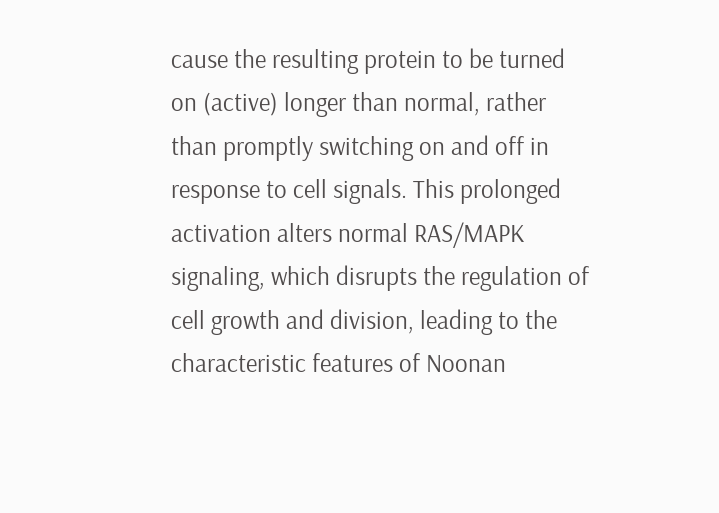cause the resulting protein to be turned on (active) longer than normal, rather than promptly switching on and off in response to cell signals. This prolonged activation alters normal RAS/MAPK signaling, which disrupts the regulation of cell growth and division, leading to the characteristic features of Noonan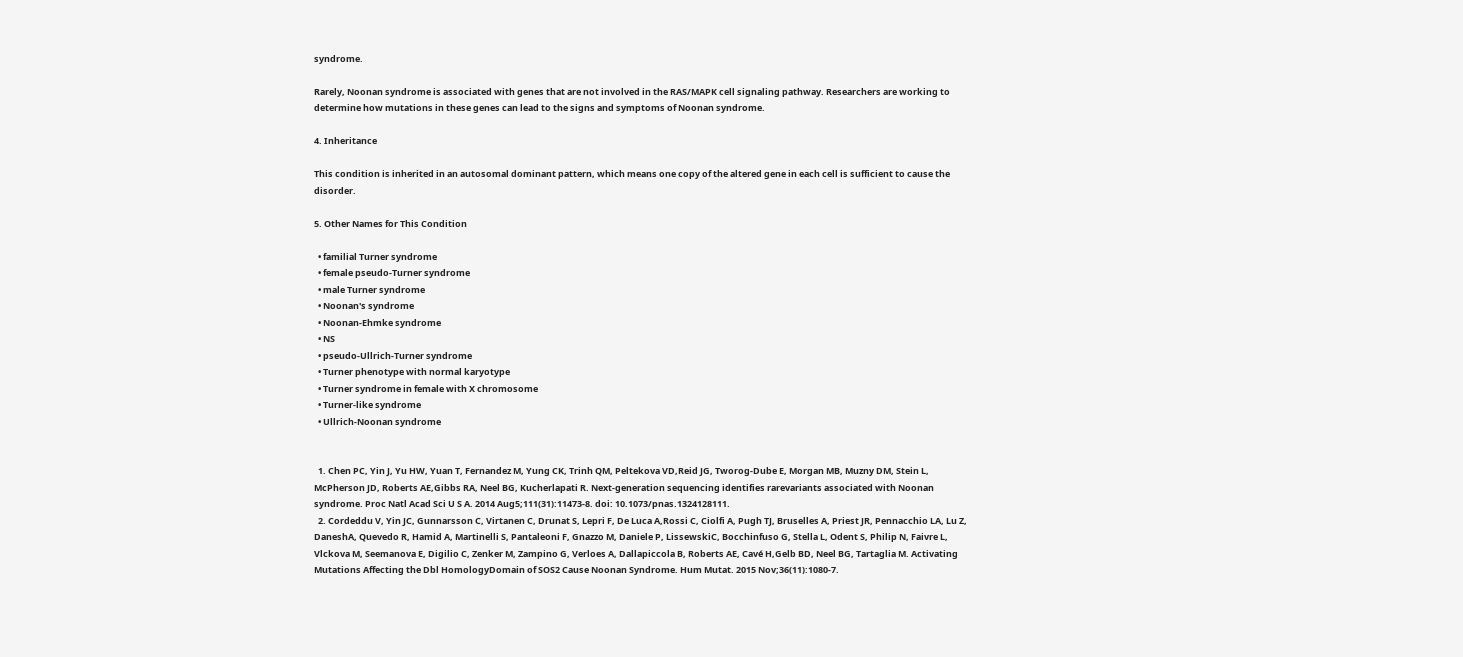syndrome.

Rarely, Noonan syndrome is associated with genes that are not involved in the RAS/MAPK cell signaling pathway. Researchers are working to determine how mutations in these genes can lead to the signs and symptoms of Noonan syndrome.

4. Inheritance

This condition is inherited in an autosomal dominant pattern, which means one copy of the altered gene in each cell is sufficient to cause the disorder.

5. Other Names for This Condition

  • familial Turner syndrome
  • female pseudo-Turner syndrome
  • male Turner syndrome
  • Noonan's syndrome
  • Noonan-Ehmke syndrome
  • NS
  • pseudo-Ullrich-Turner syndrome
  • Turner phenotype with normal karyotype
  • Turner syndrome in female with X chromosome
  • Turner-like syndrome
  • Ullrich-Noonan syndrome


  1. Chen PC, Yin J, Yu HW, Yuan T, Fernandez M, Yung CK, Trinh QM, Peltekova VD,Reid JG, Tworog-Dube E, Morgan MB, Muzny DM, Stein L, McPherson JD, Roberts AE,Gibbs RA, Neel BG, Kucherlapati R. Next-generation sequencing identifies rarevariants associated with Noonan syndrome. Proc Natl Acad Sci U S A. 2014 Aug5;111(31):11473-8. doi: 10.1073/pnas.1324128111.
  2. Cordeddu V, Yin JC, Gunnarsson C, Virtanen C, Drunat S, Lepri F, De Luca A,Rossi C, Ciolfi A, Pugh TJ, Bruselles A, Priest JR, Pennacchio LA, Lu Z, DaneshA, Quevedo R, Hamid A, Martinelli S, Pantaleoni F, Gnazzo M, Daniele P, LissewskiC, Bocchinfuso G, Stella L, Odent S, Philip N, Faivre L, Vlckova M, Seemanova E, Digilio C, Zenker M, Zampino G, Verloes A, Dallapiccola B, Roberts AE, Cavé H,Gelb BD, Neel BG, Tartaglia M. Activating Mutations Affecting the Dbl HomologyDomain of SOS2 Cause Noonan Syndrome. Hum Mutat. 2015 Nov;36(11):1080-7.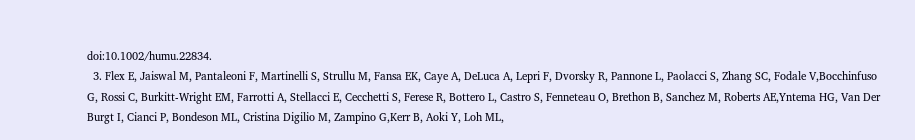doi:10.1002/humu.22834.
  3. Flex E, Jaiswal M, Pantaleoni F, Martinelli S, Strullu M, Fansa EK, Caye A, DeLuca A, Lepri F, Dvorsky R, Pannone L, Paolacci S, Zhang SC, Fodale V,Bocchinfuso G, Rossi C, Burkitt-Wright EM, Farrotti A, Stellacci E, Cecchetti S, Ferese R, Bottero L, Castro S, Fenneteau O, Brethon B, Sanchez M, Roberts AE,Yntema HG, Van Der Burgt I, Cianci P, Bondeson ML, Cristina Digilio M, Zampino G,Kerr B, Aoki Y, Loh ML,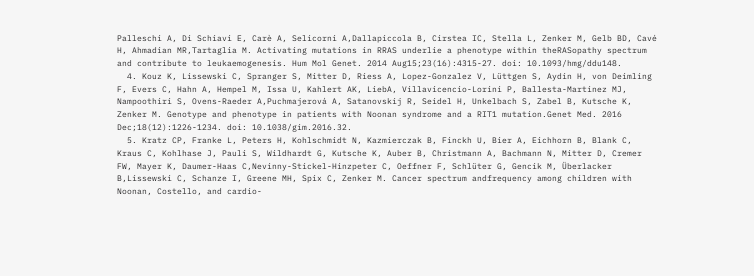Palleschi A, Di Schiavi E, Carè A, Selicorni A,Dallapiccola B, Cirstea IC, Stella L, Zenker M, Gelb BD, Cavé H, Ahmadian MR,Tartaglia M. Activating mutations in RRAS underlie a phenotype within theRASopathy spectrum and contribute to leukaemogenesis. Hum Mol Genet. 2014 Aug15;23(16):4315-27. doi: 10.1093/hmg/ddu148.
  4. Kouz K, Lissewski C, Spranger S, Mitter D, Riess A, Lopez-Gonzalez V, Lüttgen S, Aydin H, von Deimling F, Evers C, Hahn A, Hempel M, Issa U, Kahlert AK, LiebA, Villavicencio-Lorini P, Ballesta-Martinez MJ, Nampoothiri S, Ovens-Raeder A,Puchmajerová A, Satanovskij R, Seidel H, Unkelbach S, Zabel B, Kutsche K, Zenker M. Genotype and phenotype in patients with Noonan syndrome and a RIT1 mutation.Genet Med. 2016 Dec;18(12):1226-1234. doi: 10.1038/gim.2016.32.
  5. Kratz CP, Franke L, Peters H, Kohlschmidt N, Kazmierczak B, Finckh U, Bier A, Eichhorn B, Blank C, Kraus C, Kohlhase J, Pauli S, Wildhardt G, Kutsche K, Auber B, Christmann A, Bachmann N, Mitter D, Cremer FW, Mayer K, Daumer-Haas C,Nevinny-Stickel-Hinzpeter C, Oeffner F, Schlüter G, Gencik M, Überlacker B,Lissewski C, Schanze I, Greene MH, Spix C, Zenker M. Cancer spectrum andfrequency among children with Noonan, Costello, and cardio-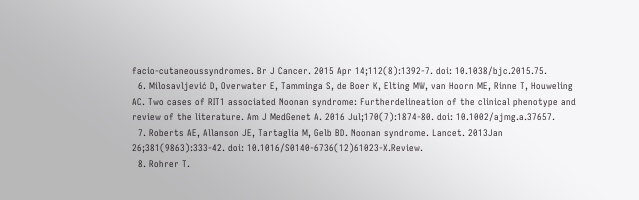facio-cutaneoussyndromes. Br J Cancer. 2015 Apr 14;112(8):1392-7. doi: 10.1038/bjc.2015.75.
  6. Milosavljević D, Overwater E, Tamminga S, de Boer K, Elting MW, van Hoorn ME, Rinne T, Houweling AC. Two cases of RIT1 associated Noonan syndrome: Furtherdelineation of the clinical phenotype and review of the literature. Am J MedGenet A. 2016 Jul;170(7):1874-80. doi: 10.1002/ajmg.a.37657.
  7. Roberts AE, Allanson JE, Tartaglia M, Gelb BD. Noonan syndrome. Lancet. 2013Jan 26;381(9863):333-42. doi: 10.1016/S0140-6736(12)61023-X.Review.
  8. Rohrer T.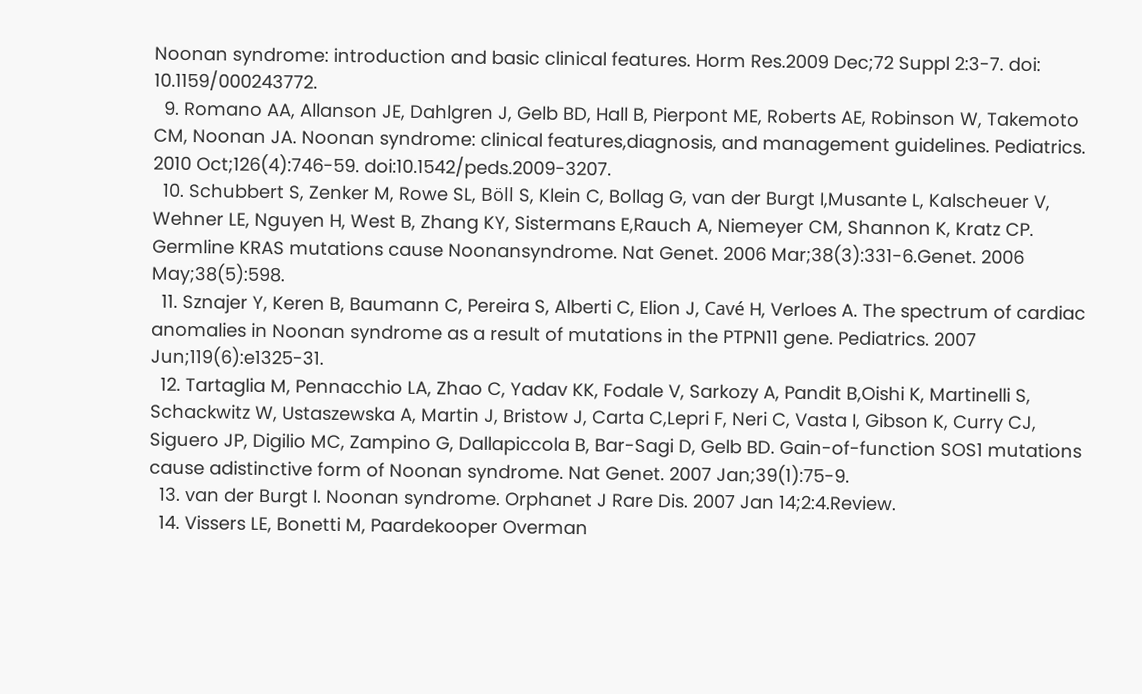Noonan syndrome: introduction and basic clinical features. Horm Res.2009 Dec;72 Suppl 2:3-7. doi: 10.1159/000243772.
  9. Romano AA, Allanson JE, Dahlgren J, Gelb BD, Hall B, Pierpont ME, Roberts AE, Robinson W, Takemoto CM, Noonan JA. Noonan syndrome: clinical features,diagnosis, and management guidelines. Pediatrics. 2010 Oct;126(4):746-59. doi:10.1542/peds.2009-3207.
  10. Schubbert S, Zenker M, Rowe SL, Böll S, Klein C, Bollag G, van der Burgt I,Musante L, Kalscheuer V, Wehner LE, Nguyen H, West B, Zhang KY, Sistermans E,Rauch A, Niemeyer CM, Shannon K, Kratz CP. Germline KRAS mutations cause Noonansyndrome. Nat Genet. 2006 Mar;38(3):331-6.Genet. 2006 May;38(5):598.
  11. Sznajer Y, Keren B, Baumann C, Pereira S, Alberti C, Elion J, Cavé H, Verloes A. The spectrum of cardiac anomalies in Noonan syndrome as a result of mutations in the PTPN11 gene. Pediatrics. 2007 Jun;119(6):e1325-31.
  12. Tartaglia M, Pennacchio LA, Zhao C, Yadav KK, Fodale V, Sarkozy A, Pandit B,Oishi K, Martinelli S, Schackwitz W, Ustaszewska A, Martin J, Bristow J, Carta C,Lepri F, Neri C, Vasta I, Gibson K, Curry CJ, Siguero JP, Digilio MC, Zampino G, Dallapiccola B, Bar-Sagi D, Gelb BD. Gain-of-function SOS1 mutations cause adistinctive form of Noonan syndrome. Nat Genet. 2007 Jan;39(1):75-9.
  13. van der Burgt I. Noonan syndrome. Orphanet J Rare Dis. 2007 Jan 14;2:4.Review.
  14. Vissers LE, Bonetti M, Paardekooper Overman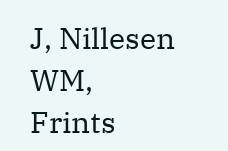J, Nillesen WM, Frints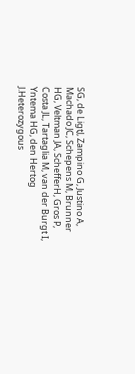SG, de LigtJ, Zampino G, Justino A, Machado JC, Schepens M, Brunner HG, Veltman JA, SchefferH, Gros P, Costa JL, Tartaglia M, van der Burgt I, Yntema HG, den Hertog J.Heterozygous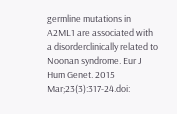germline mutations in A2ML1 are associated with a disorderclinically related to Noonan syndrome. Eur J Hum Genet. 2015 Mar;23(3):317-24.doi: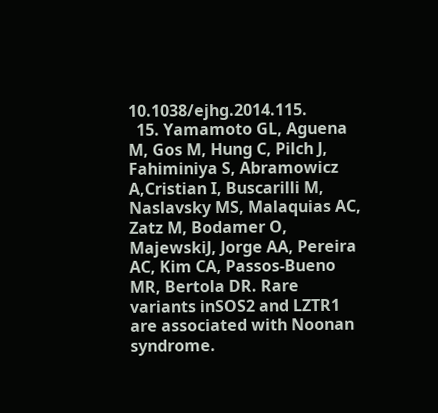10.1038/ejhg.2014.115.
  15. Yamamoto GL, Aguena M, Gos M, Hung C, Pilch J, Fahiminiya S, Abramowicz A,Cristian I, Buscarilli M, Naslavsky MS, Malaquias AC, Zatz M, Bodamer O, MajewskiJ, Jorge AA, Pereira AC, Kim CA, Passos-Bueno MR, Bertola DR. Rare variants inSOS2 and LZTR1 are associated with Noonan syndrome.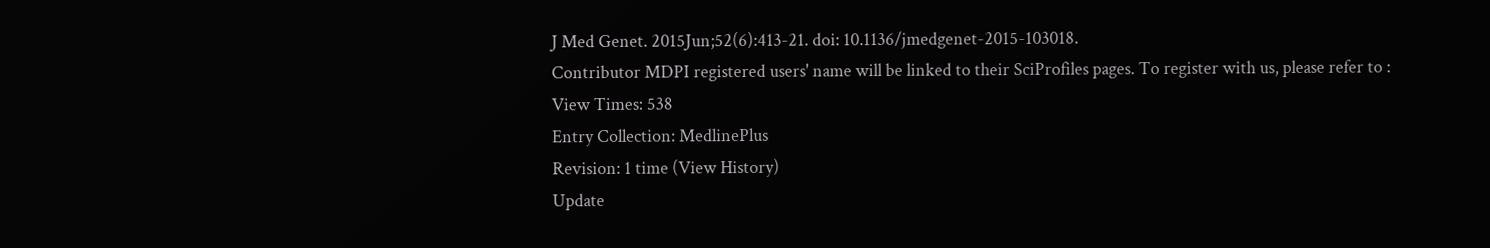J Med Genet. 2015Jun;52(6):413-21. doi: 10.1136/jmedgenet-2015-103018.
Contributor MDPI registered users' name will be linked to their SciProfiles pages. To register with us, please refer to :
View Times: 538
Entry Collection: MedlinePlus
Revision: 1 time (View History)
Update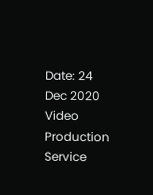Date: 24 Dec 2020
Video Production Service